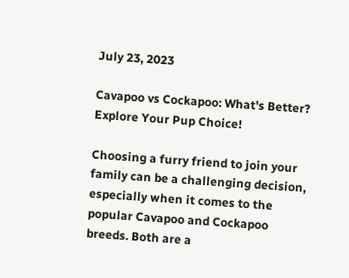July 23, 2023

Cavapoo vs Cockapoo: What's Better? Explore Your Pup Choice!

Choosing a furry friend to join your family can be a challenging decision, especially when it comes to the popular Cavapoo and Cockapoo breeds. Both are a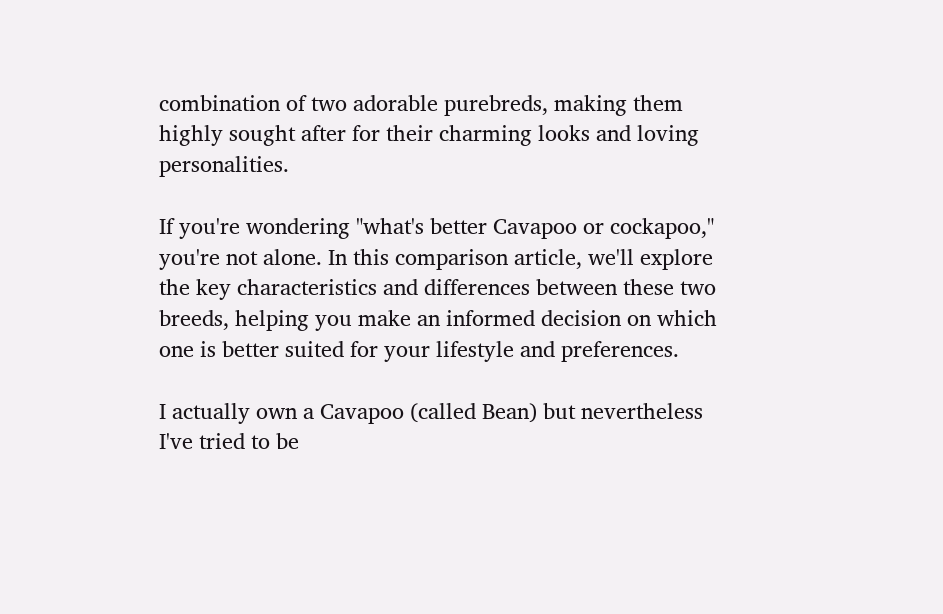combination of two adorable purebreds, making them highly sought after for their charming looks and loving personalities.

If you're wondering "what's better Cavapoo or cockapoo," you're not alone. In this comparison article, we'll explore the key characteristics and differences between these two breeds, helping you make an informed decision on which one is better suited for your lifestyle and preferences.

I actually own a Cavapoo (called Bean) but nevertheless I've tried to be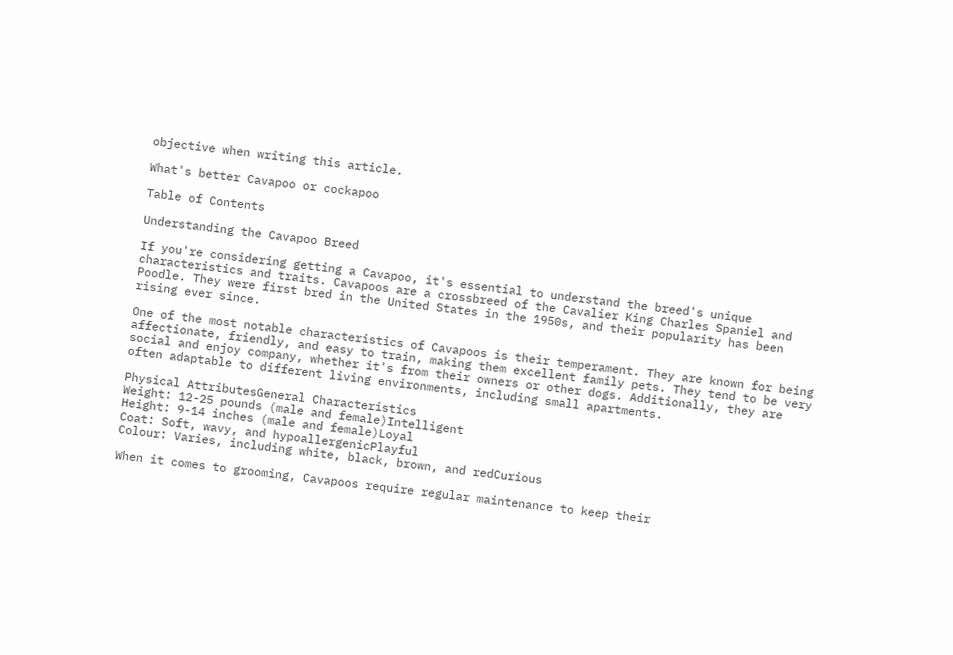objective when writing this article.

What's better Cavapoo or cockapoo

Table of Contents

Understanding the Cavapoo Breed

If you're considering getting a Cavapoo, it's essential to understand the breed's unique characteristics and traits. Cavapoos are a crossbreed of the Cavalier King Charles Spaniel and Poodle. They were first bred in the United States in the 1950s, and their popularity has been rising ever since.

One of the most notable characteristics of Cavapoos is their temperament. They are known for being affectionate, friendly, and easy to train, making them excellent family pets. They tend to be very social and enjoy company, whether it's from their owners or other dogs. Additionally, they are often adaptable to different living environments, including small apartments.

Physical AttributesGeneral Characteristics
Weight: 12-25 pounds (male and female)Intelligent
Height: 9-14 inches (male and female)Loyal
Coat: Soft, wavy, and hypoallergenicPlayful
Colour: Varies, including white, black, brown, and redCurious

When it comes to grooming, Cavapoos require regular maintenance to keep their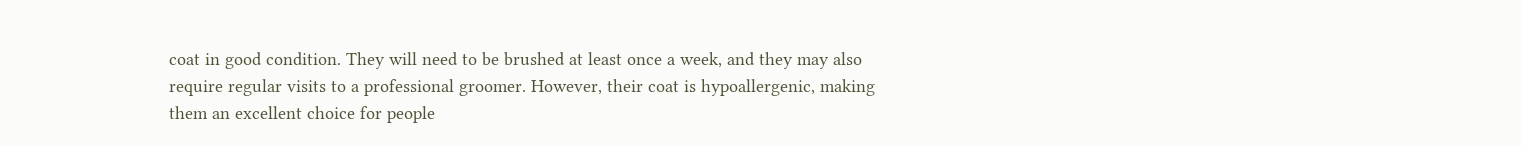coat in good condition. They will need to be brushed at least once a week, and they may also require regular visits to a professional groomer. However, their coat is hypoallergenic, making them an excellent choice for people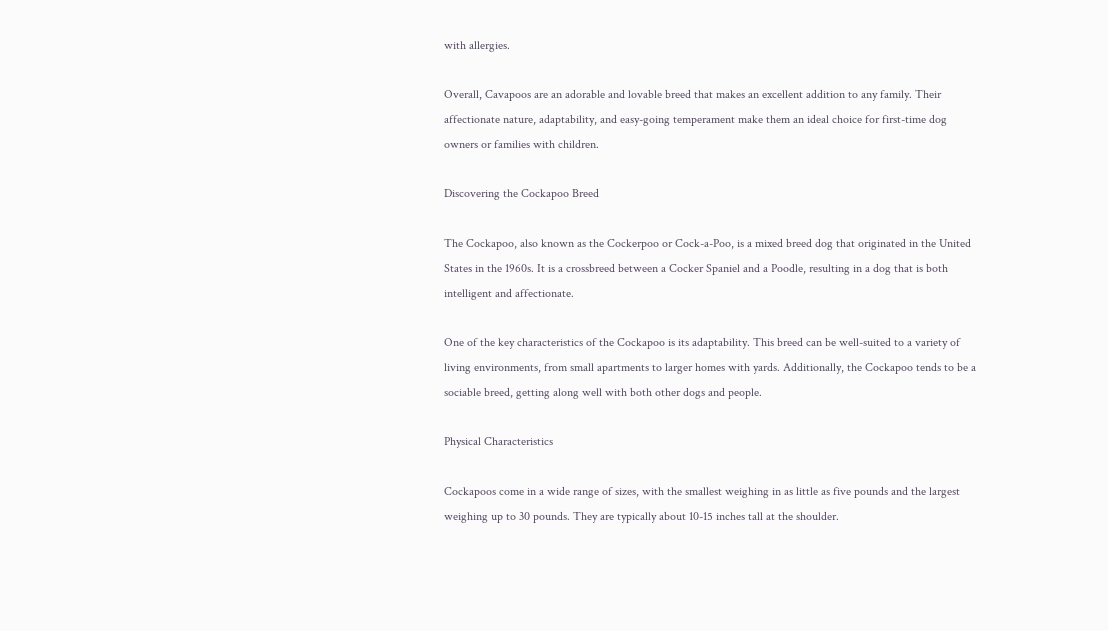with allergies.

Overall, Cavapoos are an adorable and lovable breed that makes an excellent addition to any family. Their affectionate nature, adaptability, and easy-going temperament make them an ideal choice for first-time dog owners or families with children.

Discovering the Cockapoo Breed

The Cockapoo, also known as the Cockerpoo or Cock-a-Poo, is a mixed breed dog that originated in the United States in the 1960s. It is a crossbreed between a Cocker Spaniel and a Poodle, resulting in a dog that is both intelligent and affectionate.

One of the key characteristics of the Cockapoo is its adaptability. This breed can be well-suited to a variety of living environments, from small apartments to larger homes with yards. Additionally, the Cockapoo tends to be a sociable breed, getting along well with both other dogs and people.

Physical Characteristics

Cockapoos come in a wide range of sizes, with the smallest weighing in as little as five pounds and the largest weighing up to 30 pounds. They are typically about 10-15 inches tall at the shoulder.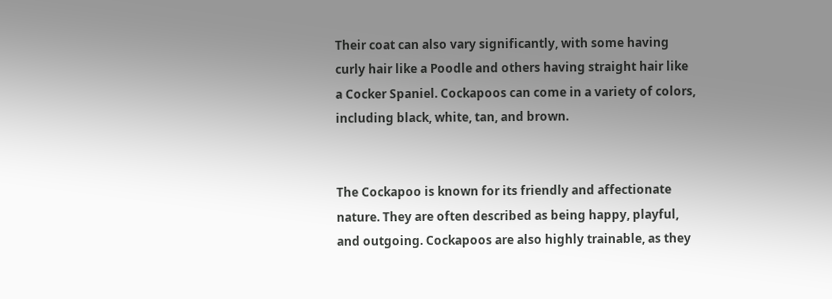Their coat can also vary significantly, with some having curly hair like a Poodle and others having straight hair like a Cocker Spaniel. Cockapoos can come in a variety of colors, including black, white, tan, and brown.


The Cockapoo is known for its friendly and affectionate nature. They are often described as being happy, playful, and outgoing. Cockapoos are also highly trainable, as they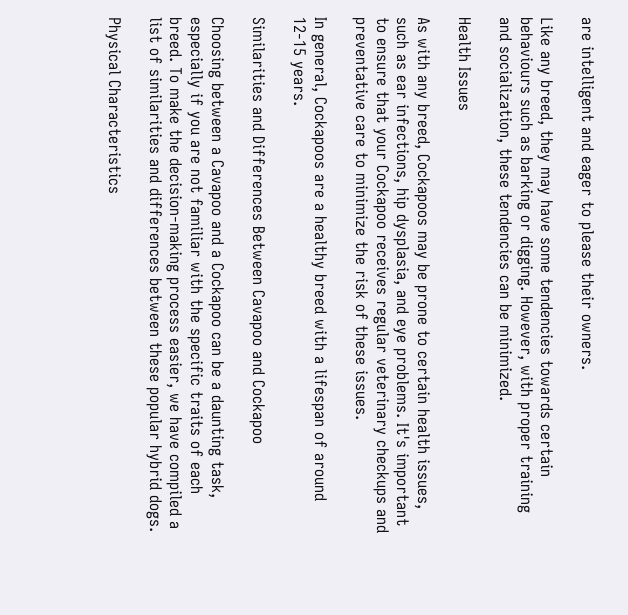are intelligent and eager to please their owners.

Like any breed, they may have some tendencies towards certain behaviours such as barking or digging. However, with proper training and socialization, these tendencies can be minimized.

Health Issues

As with any breed, Cockapoos may be prone to certain health issues, such as ear infections, hip dysplasia, and eye problems. It's important to ensure that your Cockapoo receives regular veterinary checkups and preventative care to minimize the risk of these issues.

In general, Cockapoos are a healthy breed with a lifespan of around 12-15 years.

Similarities and Differences Between Cavapoo and Cockapoo

Choosing between a Cavapoo and a Cockapoo can be a daunting task, especially if you are not familiar with the specific traits of each breed. To make the decision-making process easier, we have compiled a list of similarities and differences between these popular hybrid dogs.

Physical Characteristics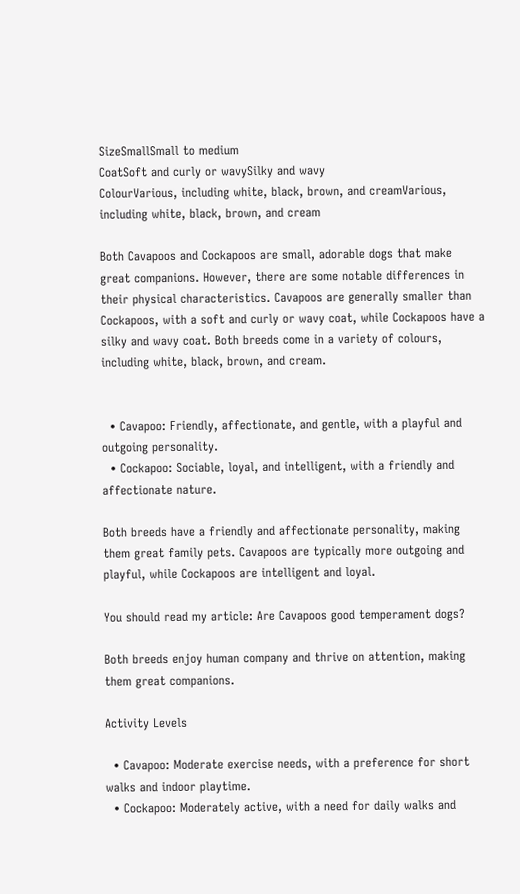SizeSmallSmall to medium
CoatSoft and curly or wavySilky and wavy
ColourVarious, including white, black, brown, and creamVarious, including white, black, brown, and cream

Both Cavapoos and Cockapoos are small, adorable dogs that make great companions. However, there are some notable differences in their physical characteristics. Cavapoos are generally smaller than Cockapoos, with a soft and curly or wavy coat, while Cockapoos have a silky and wavy coat. Both breeds come in a variety of colours, including white, black, brown, and cream.


  • Cavapoo: Friendly, affectionate, and gentle, with a playful and outgoing personality.
  • Cockapoo: Sociable, loyal, and intelligent, with a friendly and affectionate nature.

Both breeds have a friendly and affectionate personality, making them great family pets. Cavapoos are typically more outgoing and playful, while Cockapoos are intelligent and loyal.

You should read my article: Are Cavapoos good temperament dogs?

Both breeds enjoy human company and thrive on attention, making them great companions.

Activity Levels

  • Cavapoo: Moderate exercise needs, with a preference for short walks and indoor playtime.
  • Cockapoo: Moderately active, with a need for daily walks and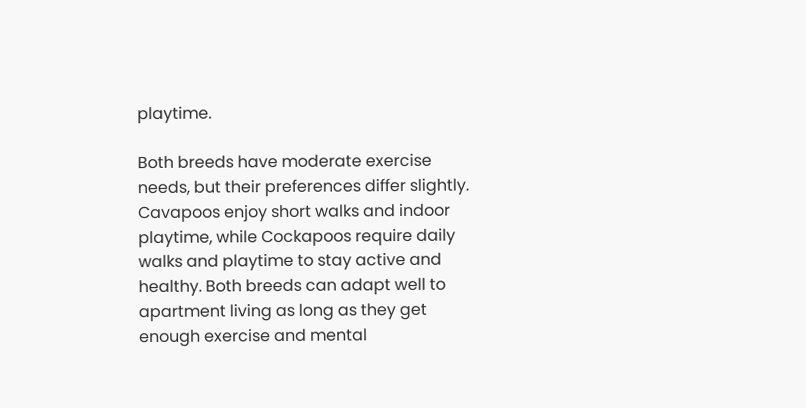playtime.

Both breeds have moderate exercise needs, but their preferences differ slightly. Cavapoos enjoy short walks and indoor playtime, while Cockapoos require daily walks and playtime to stay active and healthy. Both breeds can adapt well to apartment living as long as they get enough exercise and mental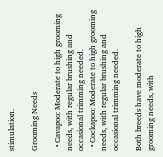stimulation.

Grooming Needs

  • Cavapoo: Moderate to high grooming needs, with regular brushing and occasional trimming needed.
  • Cockapoo: Moderate to high grooming needs, with regular brushing and occasional trimming needed.

Both breeds have moderate to high grooming needs, with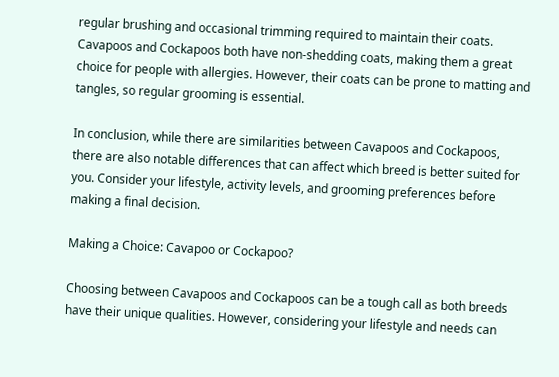regular brushing and occasional trimming required to maintain their coats. Cavapoos and Cockapoos both have non-shedding coats, making them a great choice for people with allergies. However, their coats can be prone to matting and tangles, so regular grooming is essential.

In conclusion, while there are similarities between Cavapoos and Cockapoos, there are also notable differences that can affect which breed is better suited for you. Consider your lifestyle, activity levels, and grooming preferences before making a final decision.

Making a Choice: Cavapoo or Cockapoo?

Choosing between Cavapoos and Cockapoos can be a tough call as both breeds have their unique qualities. However, considering your lifestyle and needs can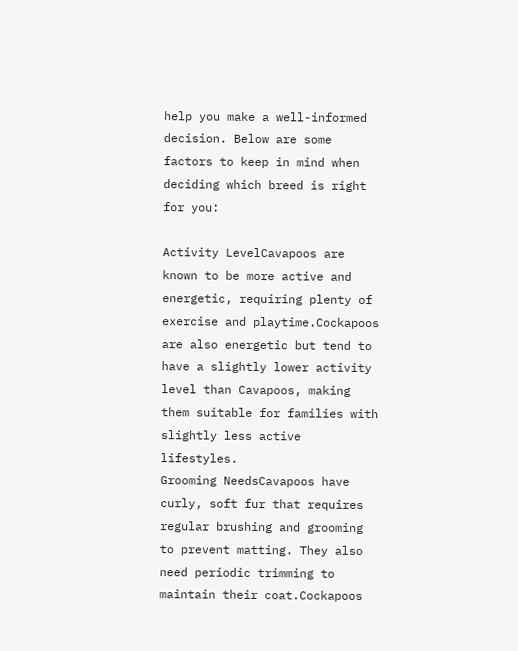help you make a well-informed decision. Below are some factors to keep in mind when deciding which breed is right for you:

Activity LevelCavapoos are known to be more active and energetic, requiring plenty of exercise and playtime.Cockapoos are also energetic but tend to have a slightly lower activity level than Cavapoos, making them suitable for families with slightly less active lifestyles.
Grooming NeedsCavapoos have curly, soft fur that requires regular brushing and grooming to prevent matting. They also need periodic trimming to maintain their coat.Cockapoos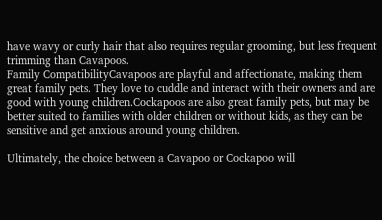have wavy or curly hair that also requires regular grooming, but less frequent trimming than Cavapoos.
Family CompatibilityCavapoos are playful and affectionate, making them great family pets. They love to cuddle and interact with their owners and are good with young children.Cockapoos are also great family pets, but may be better suited to families with older children or without kids, as they can be sensitive and get anxious around young children.

Ultimately, the choice between a Cavapoo or Cockapoo will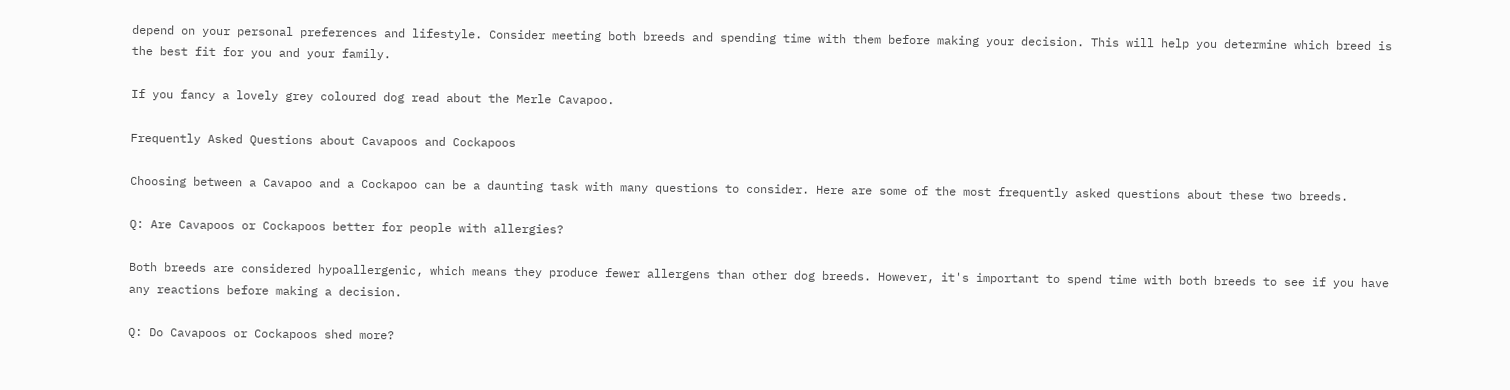depend on your personal preferences and lifestyle. Consider meeting both breeds and spending time with them before making your decision. This will help you determine which breed is the best fit for you and your family.

If you fancy a lovely grey coloured dog read about the Merle Cavapoo.

Frequently Asked Questions about Cavapoos and Cockapoos

Choosing between a Cavapoo and a Cockapoo can be a daunting task with many questions to consider. Here are some of the most frequently asked questions about these two breeds.

Q: Are Cavapoos or Cockapoos better for people with allergies?

Both breeds are considered hypoallergenic, which means they produce fewer allergens than other dog breeds. However, it's important to spend time with both breeds to see if you have any reactions before making a decision.

Q: Do Cavapoos or Cockapoos shed more?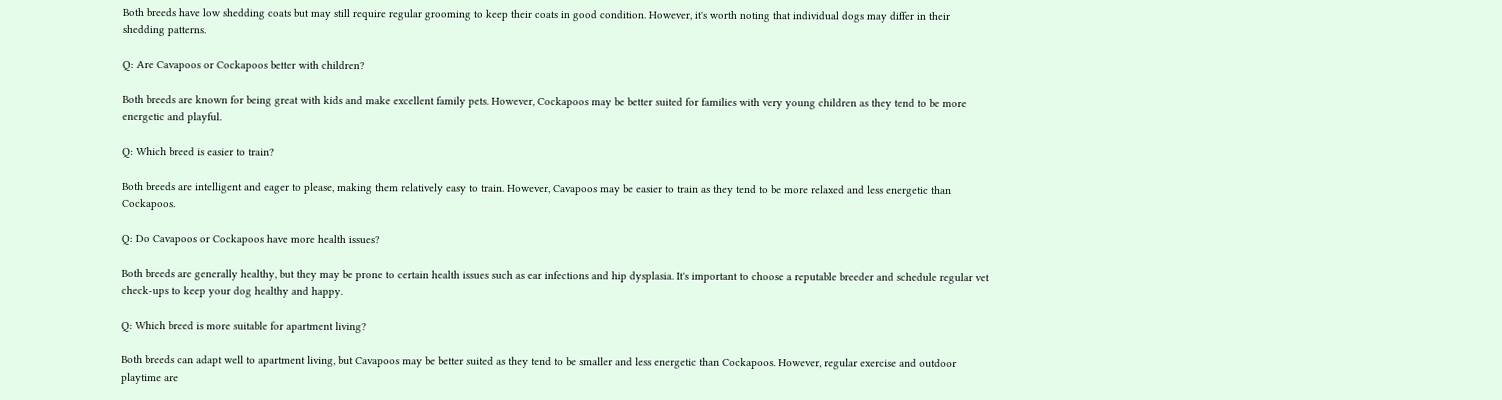Both breeds have low shedding coats but may still require regular grooming to keep their coats in good condition. However, it's worth noting that individual dogs may differ in their shedding patterns.

Q: Are Cavapoos or Cockapoos better with children?

Both breeds are known for being great with kids and make excellent family pets. However, Cockapoos may be better suited for families with very young children as they tend to be more energetic and playful.

Q: Which breed is easier to train?

Both breeds are intelligent and eager to please, making them relatively easy to train. However, Cavapoos may be easier to train as they tend to be more relaxed and less energetic than Cockapoos.

Q: Do Cavapoos or Cockapoos have more health issues?

Both breeds are generally healthy, but they may be prone to certain health issues such as ear infections and hip dysplasia. It's important to choose a reputable breeder and schedule regular vet check-ups to keep your dog healthy and happy.

Q: Which breed is more suitable for apartment living?

Both breeds can adapt well to apartment living, but Cavapoos may be better suited as they tend to be smaller and less energetic than Cockapoos. However, regular exercise and outdoor playtime are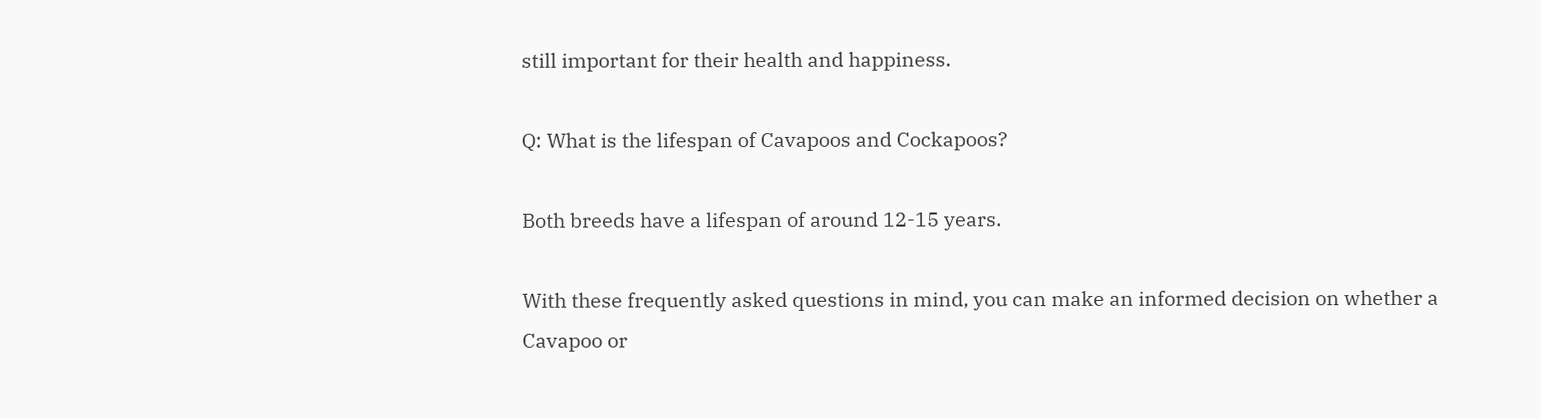still important for their health and happiness.

Q: What is the lifespan of Cavapoos and Cockapoos?

Both breeds have a lifespan of around 12-15 years.

With these frequently asked questions in mind, you can make an informed decision on whether a Cavapoo or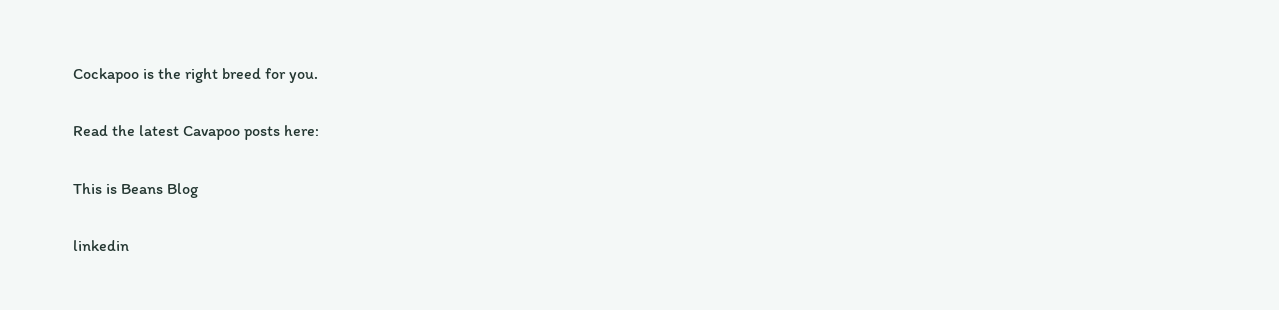Cockapoo is the right breed for you.

Read the latest Cavapoo posts here:

This is Beans Blog

linkedin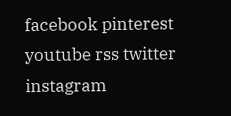facebook pinterest youtube rss twitter instagram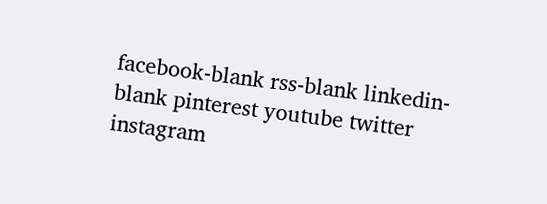facebook-blank rss-blank linkedin-blank pinterest youtube twitter instagram